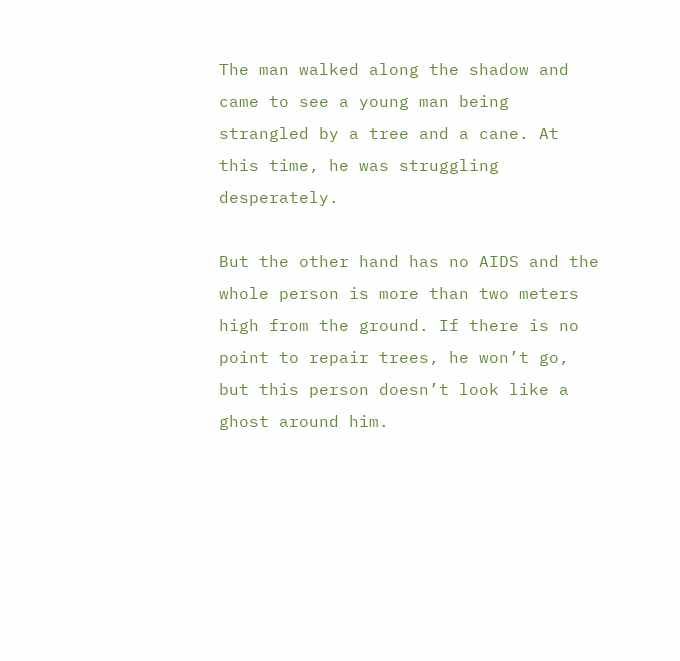The man walked along the shadow and came to see a young man being strangled by a tree and a cane. At this time, he was struggling desperately.

But the other hand has no AIDS and the whole person is more than two meters high from the ground. If there is no point to repair trees, he won’t go, but this person doesn’t look like a ghost around him.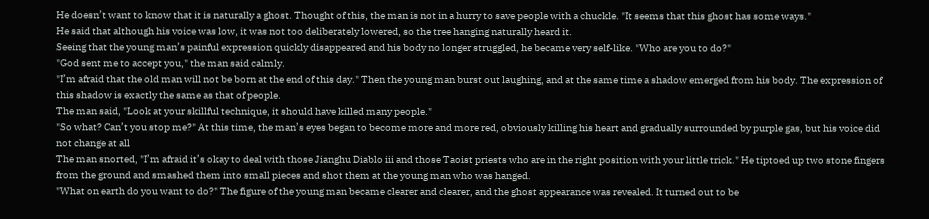He doesn’t want to know that it is naturally a ghost. Thought of this, the man is not in a hurry to save people with a chuckle. "It seems that this ghost has some ways."
He said that although his voice was low, it was not too deliberately lowered, so the tree hanging naturally heard it.
Seeing that the young man’s painful expression quickly disappeared and his body no longer struggled, he became very self-like. "Who are you to do?"
"God sent me to accept you," the man said calmly.
"I’m afraid that the old man will not be born at the end of this day." Then the young man burst out laughing, and at the same time a shadow emerged from his body. The expression of this shadow is exactly the same as that of people.
The man said, "Look at your skillful technique, it should have killed many people."
"So what? Can’t you stop me?" At this time, the man’s eyes began to become more and more red, obviously killing his heart and gradually surrounded by purple gas, but his voice did not change at all
The man snorted, "I’m afraid it’s okay to deal with those Jianghu Diablo iii and those Taoist priests who are in the right position with your little trick." He tiptoed up two stone fingers from the ground and smashed them into small pieces and shot them at the young man who was hanged.
"What on earth do you want to do?" The figure of the young man became clearer and clearer, and the ghost appearance was revealed. It turned out to be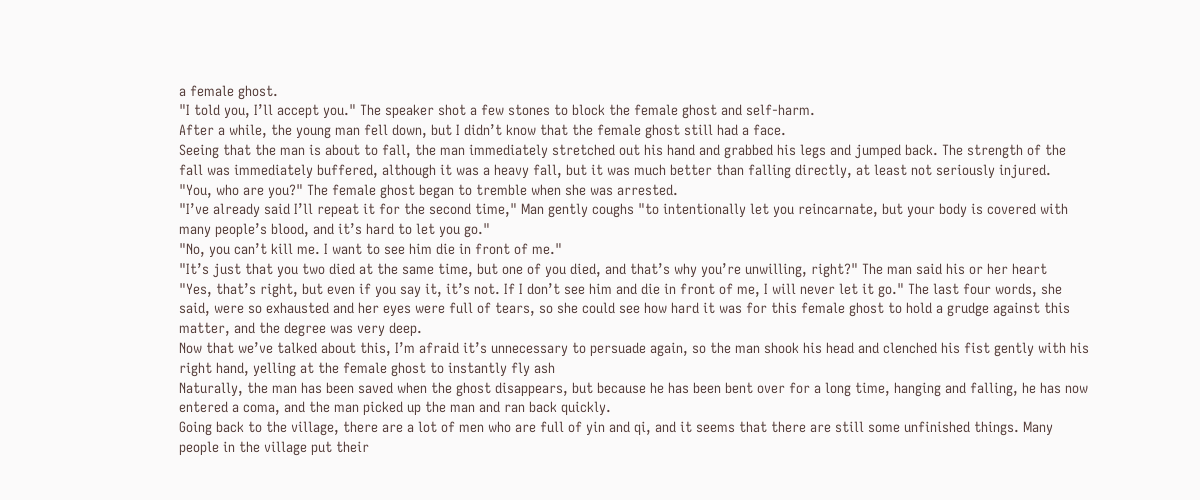a female ghost.
"I told you, I’ll accept you." The speaker shot a few stones to block the female ghost and self-harm.
After a while, the young man fell down, but I didn’t know that the female ghost still had a face.
Seeing that the man is about to fall, the man immediately stretched out his hand and grabbed his legs and jumped back. The strength of the fall was immediately buffered, although it was a heavy fall, but it was much better than falling directly, at least not seriously injured.
"You, who are you?" The female ghost began to tremble when she was arrested.
"I’ve already said I’ll repeat it for the second time," Man gently coughs "to intentionally let you reincarnate, but your body is covered with many people’s blood, and it’s hard to let you go."
"No, you can’t kill me. I want to see him die in front of me."
"It’s just that you two died at the same time, but one of you died, and that’s why you’re unwilling, right?" The man said his or her heart
"Yes, that’s right, but even if you say it, it’s not. If I don’t see him and die in front of me, I will never let it go." The last four words, she said, were so exhausted and her eyes were full of tears, so she could see how hard it was for this female ghost to hold a grudge against this matter, and the degree was very deep.
Now that we’ve talked about this, I’m afraid it’s unnecessary to persuade again, so the man shook his head and clenched his fist gently with his right hand, yelling at the female ghost to instantly fly ash
Naturally, the man has been saved when the ghost disappears, but because he has been bent over for a long time, hanging and falling, he has now entered a coma, and the man picked up the man and ran back quickly.
Going back to the village, there are a lot of men who are full of yin and qi, and it seems that there are still some unfinished things. Many people in the village put their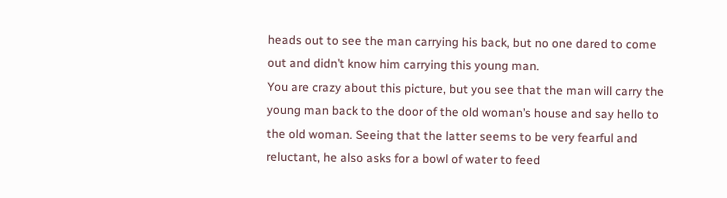heads out to see the man carrying his back, but no one dared to come out and didn’t know him carrying this young man.
You are crazy about this picture, but you see that the man will carry the young man back to the door of the old woman’s house and say hello to the old woman. Seeing that the latter seems to be very fearful and reluctant, he also asks for a bowl of water to feed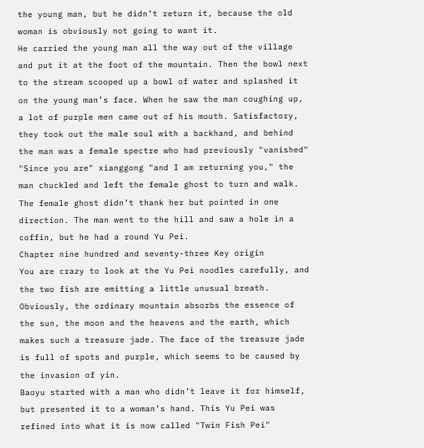the young man, but he didn’t return it, because the old woman is obviously not going to want it.
He carried the young man all the way out of the village and put it at the foot of the mountain. Then the bowl next to the stream scooped up a bowl of water and splashed it on the young man’s face. When he saw the man coughing up, a lot of purple men came out of his mouth. Satisfactory, they took out the male soul with a backhand, and behind the man was a female spectre who had previously "vanished"
"Since you are" xianggong "and I am returning you," the man chuckled and left the female ghost to turn and walk.
The female ghost didn’t thank her but pointed in one direction. The man went to the hill and saw a hole in a coffin, but he had a round Yu Pei.
Chapter nine hundred and seventy-three Key origin
You are crazy to look at the Yu Pei noodles carefully, and the two fish are emitting a little unusual breath. Obviously, the ordinary mountain absorbs the essence of the sun, the moon and the heavens and the earth, which makes such a treasure jade. The face of the treasure jade is full of spots and purple, which seems to be caused by the invasion of yin.
Baoyu started with a man who didn’t leave it for himself, but presented it to a woman’s hand. This Yu Pei was refined into what it is now called "Twin Fish Pei"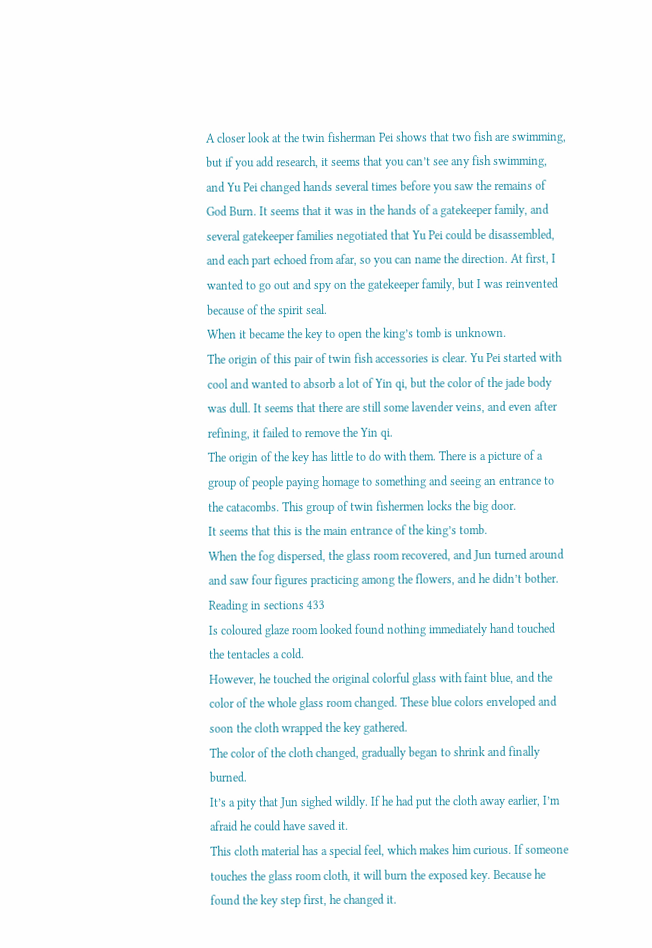A closer look at the twin fisherman Pei shows that two fish are swimming, but if you add research, it seems that you can’t see any fish swimming, and Yu Pei changed hands several times before you saw the remains of God Burn. It seems that it was in the hands of a gatekeeper family, and several gatekeeper families negotiated that Yu Pei could be disassembled, and each part echoed from afar, so you can name the direction. At first, I wanted to go out and spy on the gatekeeper family, but I was reinvented because of the spirit seal.
When it became the key to open the king’s tomb is unknown.
The origin of this pair of twin fish accessories is clear. Yu Pei started with cool and wanted to absorb a lot of Yin qi, but the color of the jade body was dull. It seems that there are still some lavender veins, and even after refining, it failed to remove the Yin qi.
The origin of the key has little to do with them. There is a picture of a group of people paying homage to something and seeing an entrance to the catacombs. This group of twin fishermen locks the big door.
It seems that this is the main entrance of the king’s tomb.
When the fog dispersed, the glass room recovered, and Jun turned around and saw four figures practicing among the flowers, and he didn’t bother.
Reading in sections 433
Is coloured glaze room looked found nothing immediately hand touched the tentacles a cold.
However, he touched the original colorful glass with faint blue, and the color of the whole glass room changed. These blue colors enveloped and soon the cloth wrapped the key gathered.
The color of the cloth changed, gradually began to shrink and finally burned.
It’s a pity that Jun sighed wildly. If he had put the cloth away earlier, I’m afraid he could have saved it.
This cloth material has a special feel, which makes him curious. If someone touches the glass room cloth, it will burn the exposed key. Because he found the key step first, he changed it.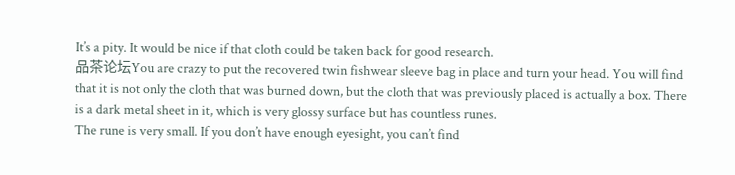It’s a pity. It would be nice if that cloth could be taken back for good research.
品茶论坛You are crazy to put the recovered twin fishwear sleeve bag in place and turn your head. You will find that it is not only the cloth that was burned down, but the cloth that was previously placed is actually a box. There is a dark metal sheet in it, which is very glossy surface but has countless runes.
The rune is very small. If you don’t have enough eyesight, you can’t find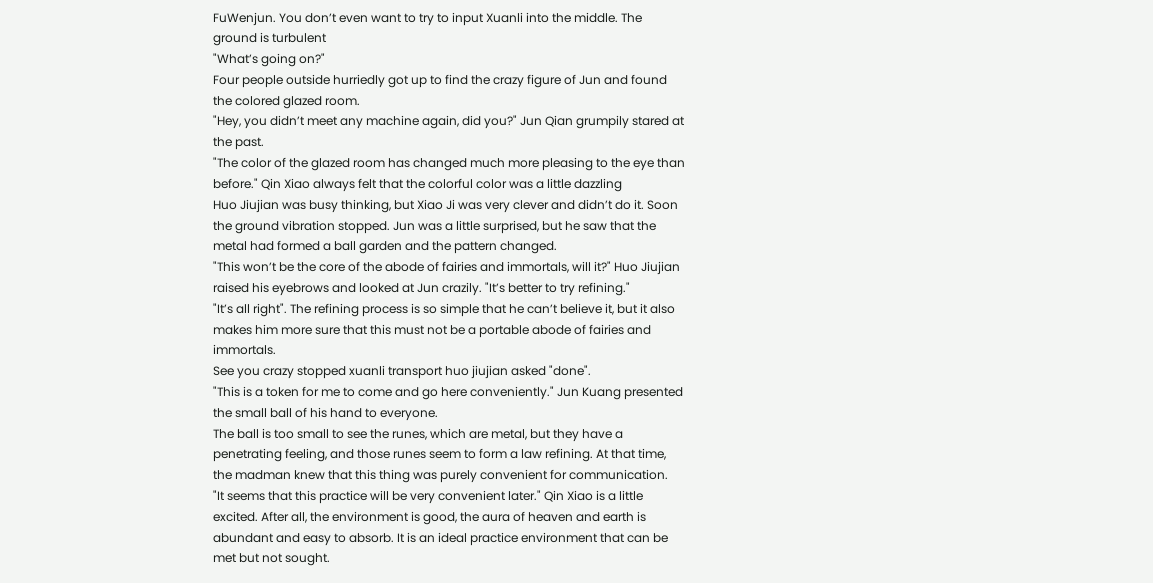FuWenjun. You don’t even want to try to input Xuanli into the middle. The ground is turbulent
"What’s going on?"
Four people outside hurriedly got up to find the crazy figure of Jun and found the colored glazed room.
"Hey, you didn’t meet any machine again, did you?" Jun Qian grumpily stared at the past.
"The color of the glazed room has changed much more pleasing to the eye than before." Qin Xiao always felt that the colorful color was a little dazzling
Huo Jiujian was busy thinking, but Xiao Ji was very clever and didn’t do it. Soon the ground vibration stopped. Jun was a little surprised, but he saw that the metal had formed a ball garden and the pattern changed.
"This won’t be the core of the abode of fairies and immortals, will it?" Huo Jiujian raised his eyebrows and looked at Jun crazily. "It’s better to try refining."
"It’s all right". The refining process is so simple that he can’t believe it, but it also makes him more sure that this must not be a portable abode of fairies and immortals.
See you crazy stopped xuanli transport huo jiujian asked "done".
"This is a token for me to come and go here conveniently." Jun Kuang presented the small ball of his hand to everyone.
The ball is too small to see the runes, which are metal, but they have a penetrating feeling, and those runes seem to form a law refining. At that time, the madman knew that this thing was purely convenient for communication.
"It seems that this practice will be very convenient later." Qin Xiao is a little excited. After all, the environment is good, the aura of heaven and earth is abundant and easy to absorb. It is an ideal practice environment that can be met but not sought.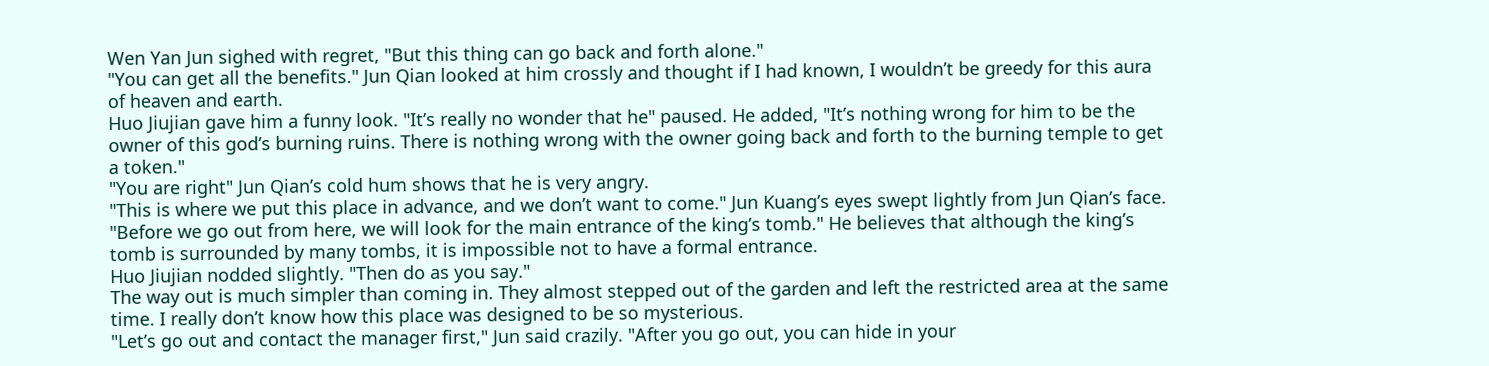Wen Yan Jun sighed with regret, "But this thing can go back and forth alone."
"You can get all the benefits." Jun Qian looked at him crossly and thought if I had known, I wouldn’t be greedy for this aura of heaven and earth.
Huo Jiujian gave him a funny look. "It’s really no wonder that he" paused. He added, "It’s nothing wrong for him to be the owner of this god’s burning ruins. There is nothing wrong with the owner going back and forth to the burning temple to get a token."
"You are right" Jun Qian’s cold hum shows that he is very angry.
"This is where we put this place in advance, and we don’t want to come." Jun Kuang’s eyes swept lightly from Jun Qian’s face. "Before we go out from here, we will look for the main entrance of the king’s tomb." He believes that although the king’s tomb is surrounded by many tombs, it is impossible not to have a formal entrance.
Huo Jiujian nodded slightly. "Then do as you say."
The way out is much simpler than coming in. They almost stepped out of the garden and left the restricted area at the same time. I really don’t know how this place was designed to be so mysterious.
"Let’s go out and contact the manager first," Jun said crazily. "After you go out, you can hide in your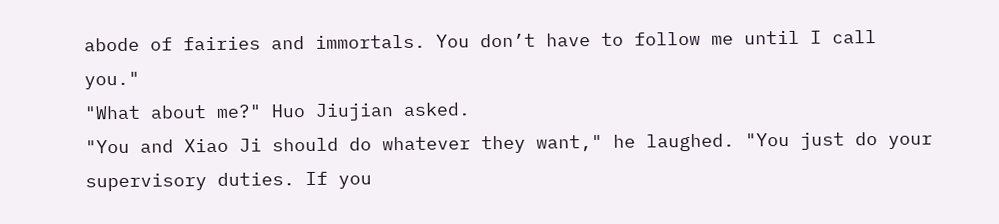abode of fairies and immortals. You don’t have to follow me until I call you."
"What about me?" Huo Jiujian asked.
"You and Xiao Ji should do whatever they want," he laughed. "You just do your supervisory duties. If you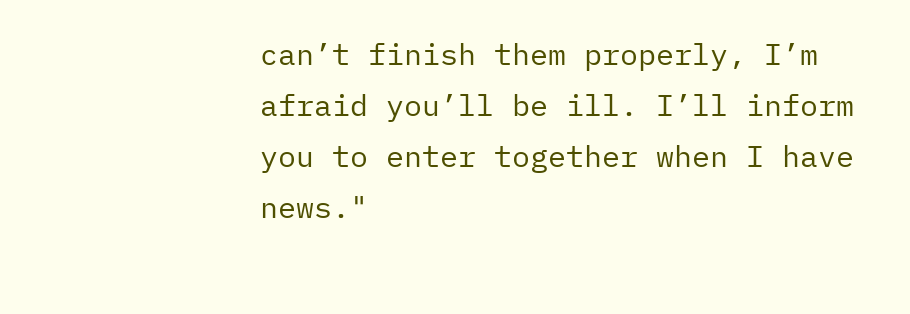can’t finish them properly, I’m afraid you’ll be ill. I’ll inform you to enter together when I have news."